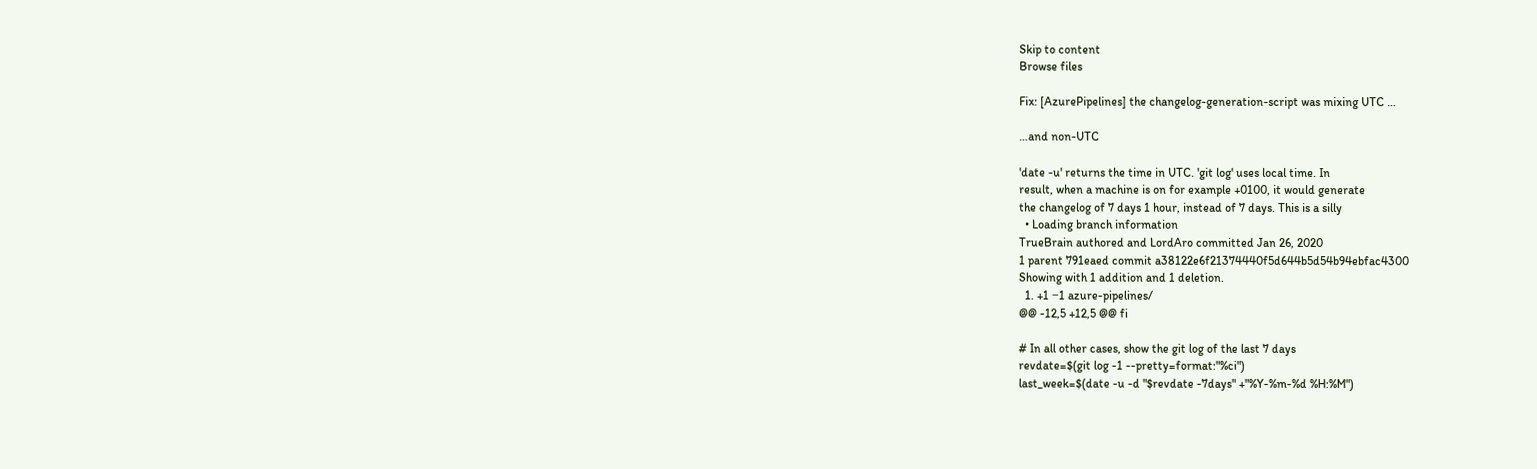Skip to content
Browse files

Fix: [AzurePipelines] the changelog-generation-script was mixing UTC …

…and non-UTC

'date -u' returns the time in UTC. 'git log' uses local time. In
result, when a machine is on for example +0100, it would generate
the changelog of 7 days 1 hour, instead of 7 days. This is a silly
  • Loading branch information
TrueBrain authored and LordAro committed Jan 26, 2020
1 parent 791eaed commit a38122e6f21374440f5d644b5d54b94ebfac4300
Showing with 1 addition and 1 deletion.
  1. +1 −1 azure-pipelines/
@@ -12,5 +12,5 @@ fi

# In all other cases, show the git log of the last 7 days
revdate=$(git log -1 --pretty=format:"%ci")
last_week=$(date -u -d "$revdate -7days" +"%Y-%m-%d %H:%M")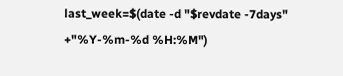last_week=$(date -d "$revdate -7days" +"%Y-%m-%d %H:%M")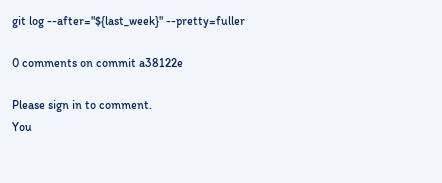git log --after="${last_week}" --pretty=fuller

0 comments on commit a38122e

Please sign in to comment.
You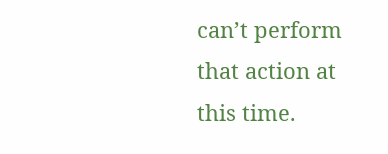can’t perform that action at this time.